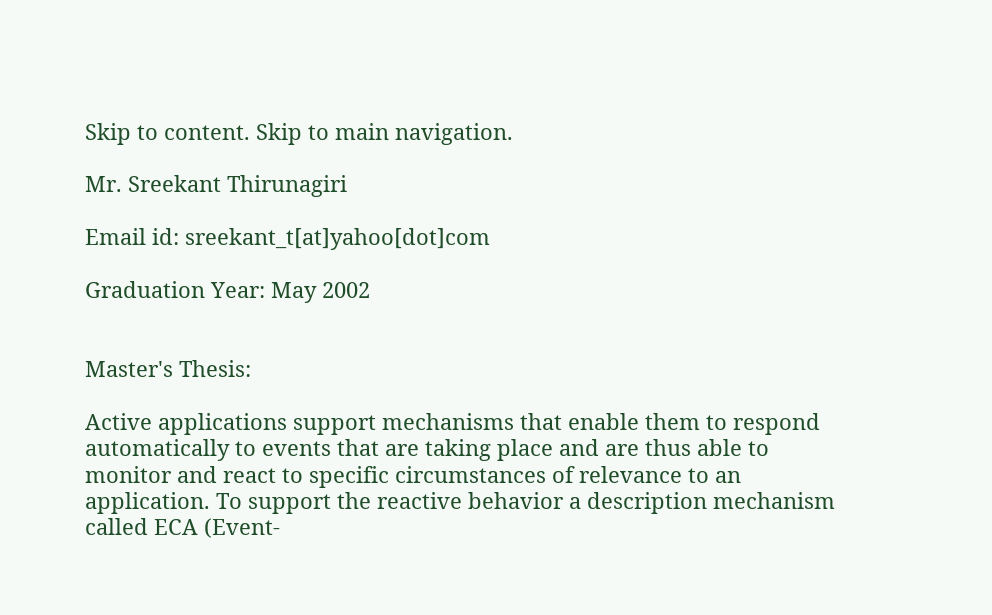Skip to content. Skip to main navigation.

Mr. Sreekant Thirunagiri

Email id: sreekant_t[at]yahoo[dot]com

Graduation Year: May 2002


Master's Thesis:

Active applications support mechanisms that enable them to respond automatically to events that are taking place and are thus able to monitor and react to specific circumstances of relevance to an application. To support the reactive behavior a description mechanism called ECA (Event-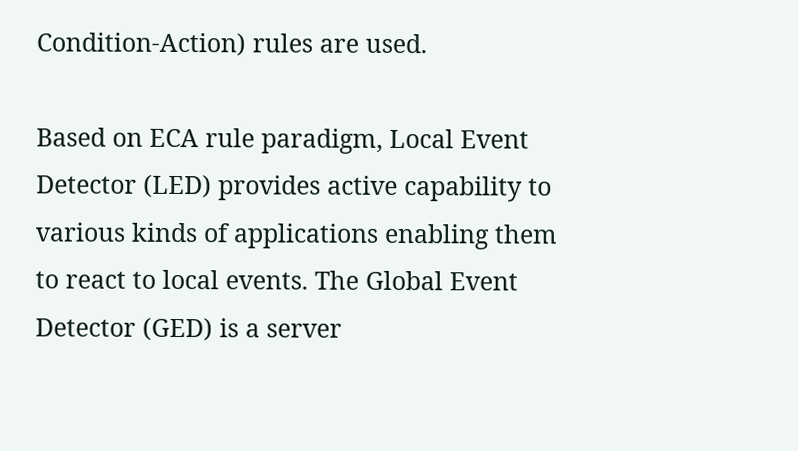Condition-Action) rules are used.

Based on ECA rule paradigm, Local Event Detector (LED) provides active capability to various kinds of applications enabling them to react to local events. The Global Event Detector (GED) is a server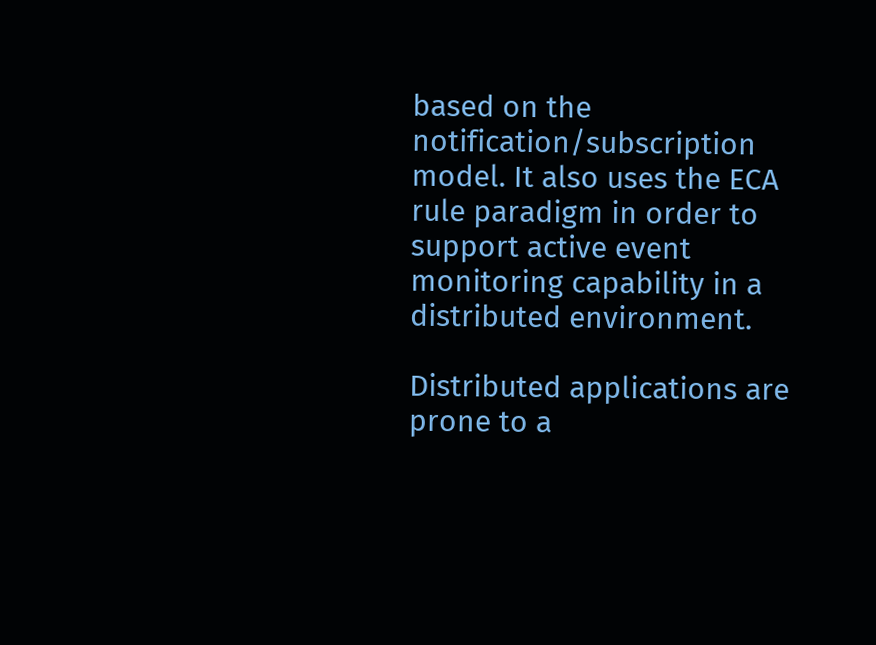based on the notification/subscription model. It also uses the ECA rule paradigm in order to support active event monitoring capability in a distributed environment.

Distributed applications are prone to a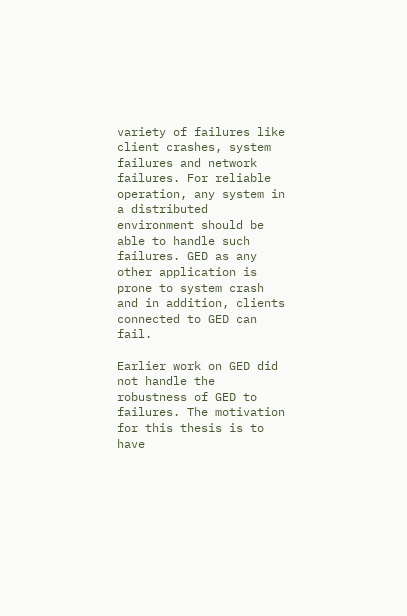variety of failures like client crashes, system failures and network failures. For reliable operation, any system in a distributed environment should be able to handle such failures. GED as any other application is prone to system crash and in addition, clients connected to GED can fail.

Earlier work on GED did not handle the robustness of GED to failures. The motivation for this thesis is to have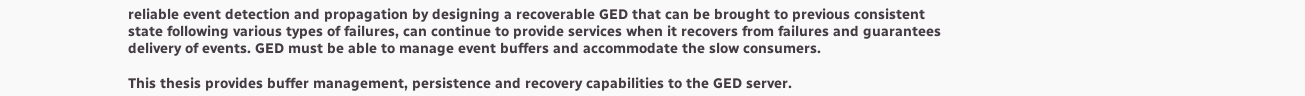reliable event detection and propagation by designing a recoverable GED that can be brought to previous consistent state following various types of failures, can continue to provide services when it recovers from failures and guarantees delivery of events. GED must be able to manage event buffers and accommodate the slow consumers.

This thesis provides buffer management, persistence and recovery capabilities to the GED server.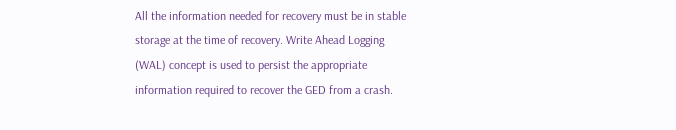All the information needed for recovery must be in stable storage at the time of recovery. Write Ahead Logging (WAL) concept is used to persist the appropriate information required to recover the GED from a crash.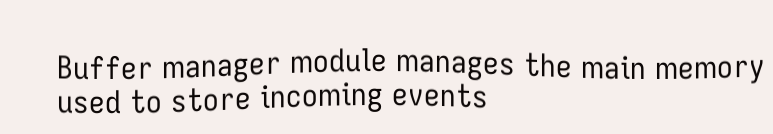Buffer manager module manages the main memory used to store incoming events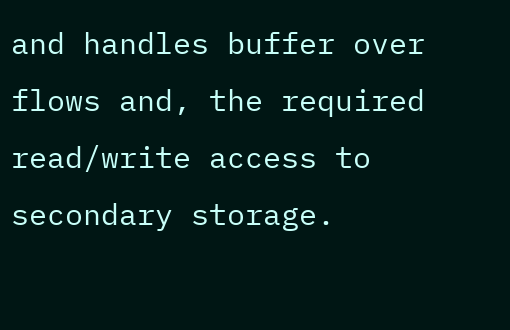and handles buffer over flows and, the required read/write access to secondary storage.